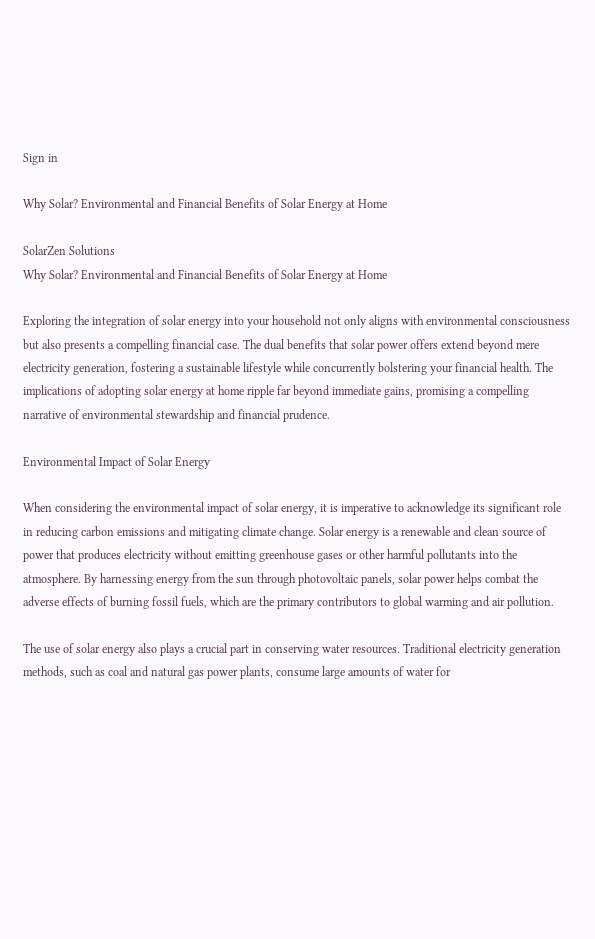Sign in

Why Solar? Environmental and Financial Benefits of Solar Energy at Home

SolarZen Solutions
Why Solar? Environmental and Financial Benefits of Solar Energy at Home

Exploring the integration of solar energy into your household not only aligns with environmental consciousness but also presents a compelling financial case. The dual benefits that solar power offers extend beyond mere electricity generation, fostering a sustainable lifestyle while concurrently bolstering your financial health. The implications of adopting solar energy at home ripple far beyond immediate gains, promising a compelling narrative of environmental stewardship and financial prudence.

Environmental Impact of Solar Energy

When considering the environmental impact of solar energy, it is imperative to acknowledge its significant role in reducing carbon emissions and mitigating climate change. Solar energy is a renewable and clean source of power that produces electricity without emitting greenhouse gases or other harmful pollutants into the atmosphere. By harnessing energy from the sun through photovoltaic panels, solar power helps combat the adverse effects of burning fossil fuels, which are the primary contributors to global warming and air pollution.

The use of solar energy also plays a crucial part in conserving water resources. Traditional electricity generation methods, such as coal and natural gas power plants, consume large amounts of water for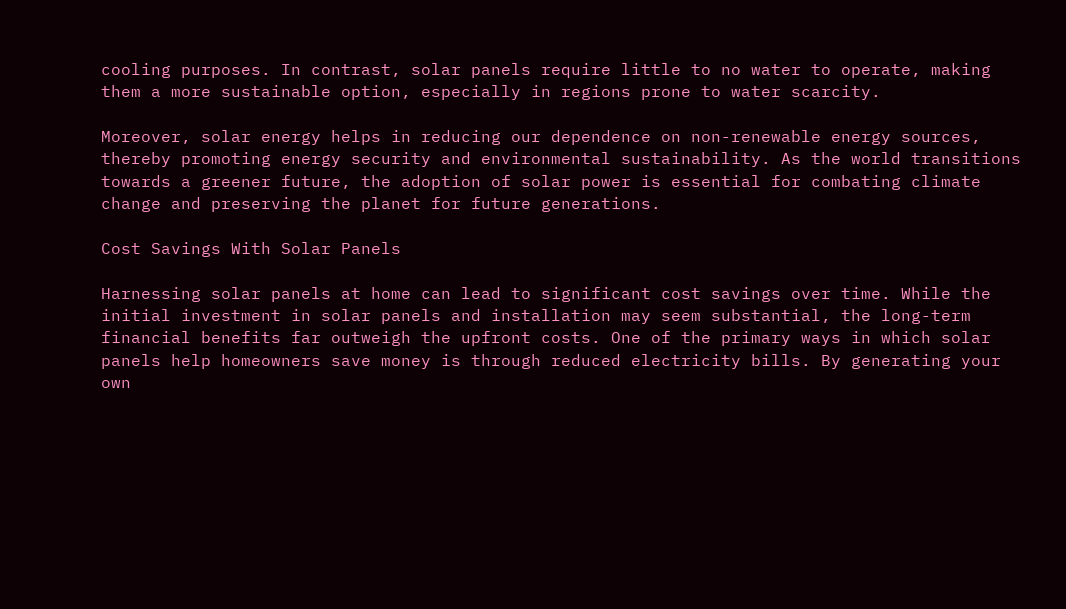cooling purposes. In contrast, solar panels require little to no water to operate, making them a more sustainable option, especially in regions prone to water scarcity.

Moreover, solar energy helps in reducing our dependence on non-renewable energy sources, thereby promoting energy security and environmental sustainability. As the world transitions towards a greener future, the adoption of solar power is essential for combating climate change and preserving the planet for future generations.

Cost Savings With Solar Panels

Harnessing solar panels at home can lead to significant cost savings over time. While the initial investment in solar panels and installation may seem substantial, the long-term financial benefits far outweigh the upfront costs. One of the primary ways in which solar panels help homeowners save money is through reduced electricity bills. By generating your own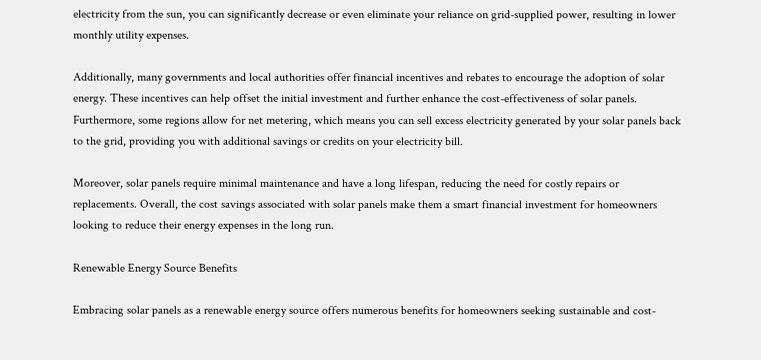electricity from the sun, you can significantly decrease or even eliminate your reliance on grid-supplied power, resulting in lower monthly utility expenses.

Additionally, many governments and local authorities offer financial incentives and rebates to encourage the adoption of solar energy. These incentives can help offset the initial investment and further enhance the cost-effectiveness of solar panels. Furthermore, some regions allow for net metering, which means you can sell excess electricity generated by your solar panels back to the grid, providing you with additional savings or credits on your electricity bill.

Moreover, solar panels require minimal maintenance and have a long lifespan, reducing the need for costly repairs or replacements. Overall, the cost savings associated with solar panels make them a smart financial investment for homeowners looking to reduce their energy expenses in the long run.

Renewable Energy Source Benefits

Embracing solar panels as a renewable energy source offers numerous benefits for homeowners seeking sustainable and cost-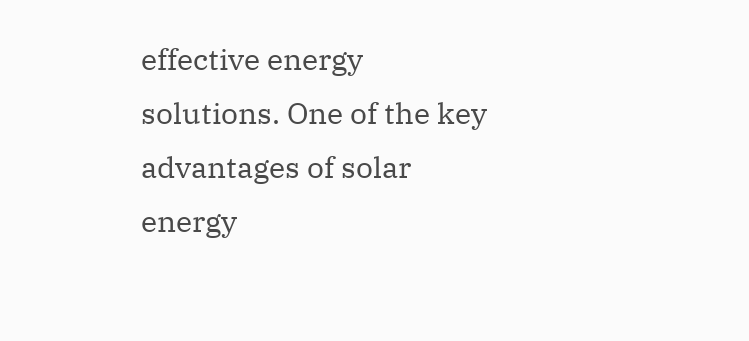effective energy solutions. One of the key advantages of solar energy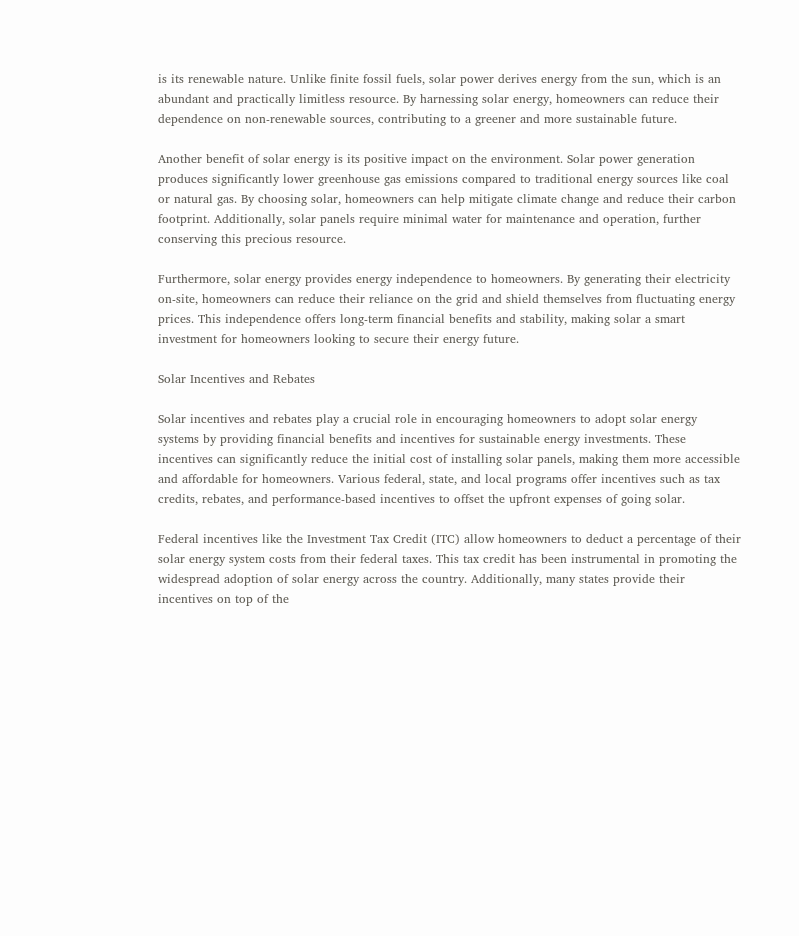is its renewable nature. Unlike finite fossil fuels, solar power derives energy from the sun, which is an abundant and practically limitless resource. By harnessing solar energy, homeowners can reduce their dependence on non-renewable sources, contributing to a greener and more sustainable future.

Another benefit of solar energy is its positive impact on the environment. Solar power generation produces significantly lower greenhouse gas emissions compared to traditional energy sources like coal or natural gas. By choosing solar, homeowners can help mitigate climate change and reduce their carbon footprint. Additionally, solar panels require minimal water for maintenance and operation, further conserving this precious resource.

Furthermore, solar energy provides energy independence to homeowners. By generating their electricity on-site, homeowners can reduce their reliance on the grid and shield themselves from fluctuating energy prices. This independence offers long-term financial benefits and stability, making solar a smart investment for homeowners looking to secure their energy future.

Solar Incentives and Rebates

Solar incentives and rebates play a crucial role in encouraging homeowners to adopt solar energy systems by providing financial benefits and incentives for sustainable energy investments. These incentives can significantly reduce the initial cost of installing solar panels, making them more accessible and affordable for homeowners. Various federal, state, and local programs offer incentives such as tax credits, rebates, and performance-based incentives to offset the upfront expenses of going solar.

Federal incentives like the Investment Tax Credit (ITC) allow homeowners to deduct a percentage of their solar energy system costs from their federal taxes. This tax credit has been instrumental in promoting the widespread adoption of solar energy across the country. Additionally, many states provide their incentives on top of the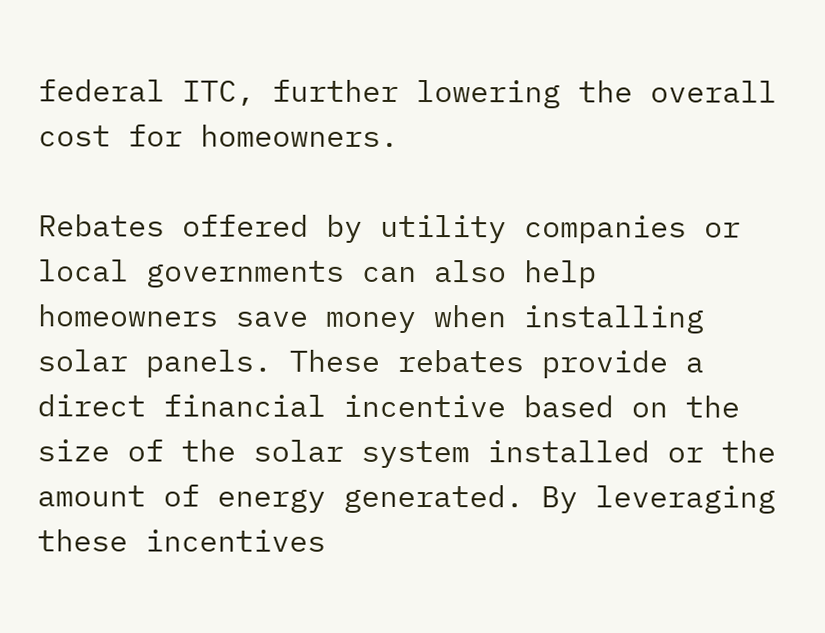federal ITC, further lowering the overall cost for homeowners.

Rebates offered by utility companies or local governments can also help homeowners save money when installing solar panels. These rebates provide a direct financial incentive based on the size of the solar system installed or the amount of energy generated. By leveraging these incentives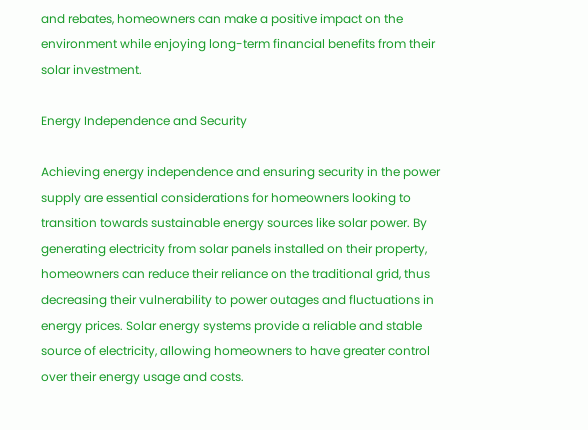and rebates, homeowners can make a positive impact on the environment while enjoying long-term financial benefits from their solar investment.

Energy Independence and Security

Achieving energy independence and ensuring security in the power supply are essential considerations for homeowners looking to transition towards sustainable energy sources like solar power. By generating electricity from solar panels installed on their property, homeowners can reduce their reliance on the traditional grid, thus decreasing their vulnerability to power outages and fluctuations in energy prices. Solar energy systems provide a reliable and stable source of electricity, allowing homeowners to have greater control over their energy usage and costs.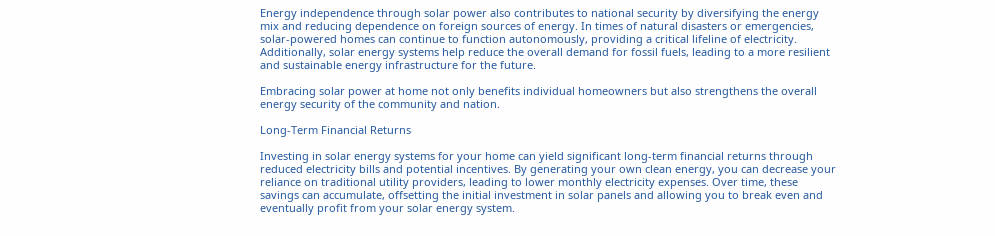Energy independence through solar power also contributes to national security by diversifying the energy mix and reducing dependence on foreign sources of energy. In times of natural disasters or emergencies, solar-powered homes can continue to function autonomously, providing a critical lifeline of electricity. Additionally, solar energy systems help reduce the overall demand for fossil fuels, leading to a more resilient and sustainable energy infrastructure for the future.

Embracing solar power at home not only benefits individual homeowners but also strengthens the overall energy security of the community and nation.

Long-Term Financial Returns

Investing in solar energy systems for your home can yield significant long-term financial returns through reduced electricity bills and potential incentives. By generating your own clean energy, you can decrease your reliance on traditional utility providers, leading to lower monthly electricity expenses. Over time, these savings can accumulate, offsetting the initial investment in solar panels and allowing you to break even and eventually profit from your solar energy system.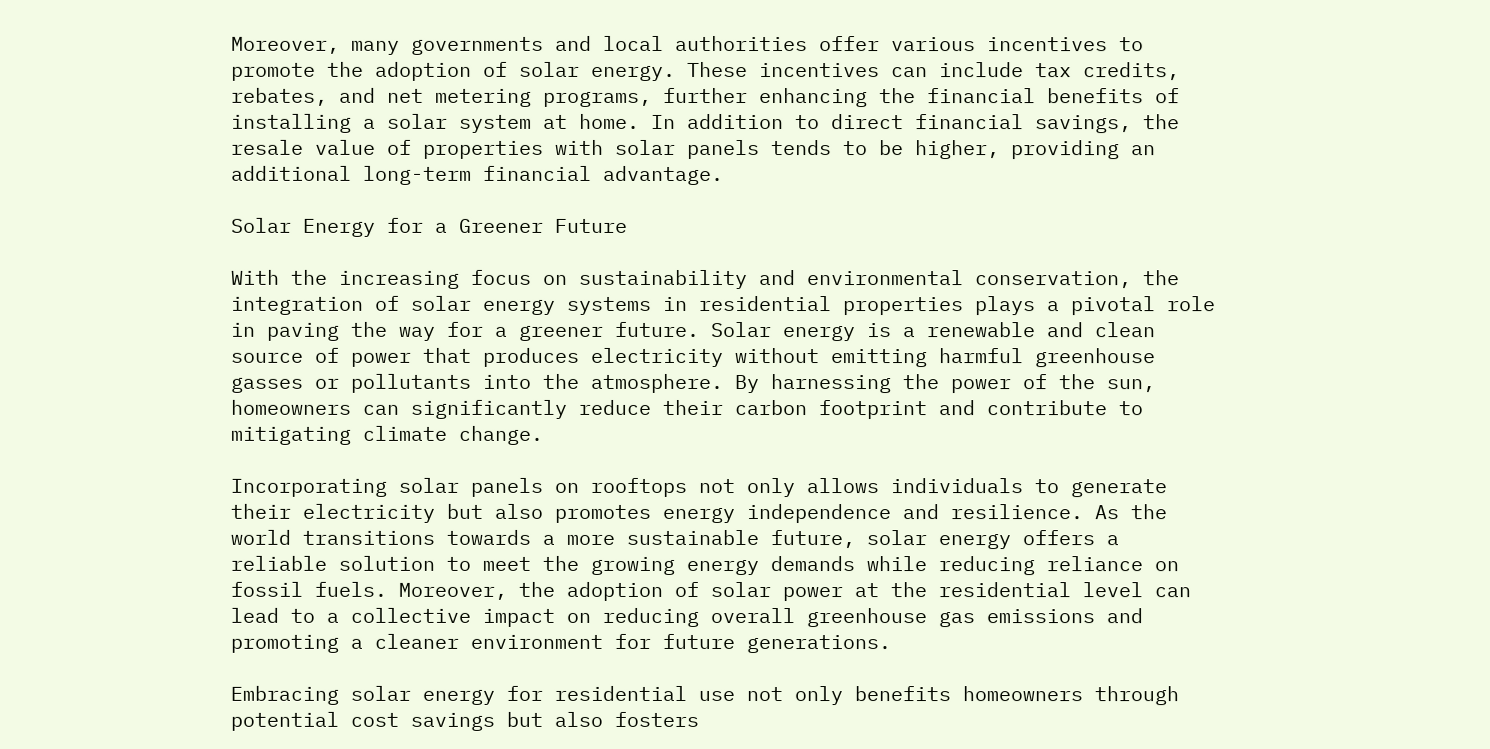Moreover, many governments and local authorities offer various incentives to promote the adoption of solar energy. These incentives can include tax credits, rebates, and net metering programs, further enhancing the financial benefits of installing a solar system at home. In addition to direct financial savings, the resale value of properties with solar panels tends to be higher, providing an additional long-term financial advantage.

Solar Energy for a Greener Future

With the increasing focus on sustainability and environmental conservation, the integration of solar energy systems in residential properties plays a pivotal role in paving the way for a greener future. Solar energy is a renewable and clean source of power that produces electricity without emitting harmful greenhouse gasses or pollutants into the atmosphere. By harnessing the power of the sun, homeowners can significantly reduce their carbon footprint and contribute to mitigating climate change.

Incorporating solar panels on rooftops not only allows individuals to generate their electricity but also promotes energy independence and resilience. As the world transitions towards a more sustainable future, solar energy offers a reliable solution to meet the growing energy demands while reducing reliance on fossil fuels. Moreover, the adoption of solar power at the residential level can lead to a collective impact on reducing overall greenhouse gas emissions and promoting a cleaner environment for future generations.

Embracing solar energy for residential use not only benefits homeowners through potential cost savings but also fosters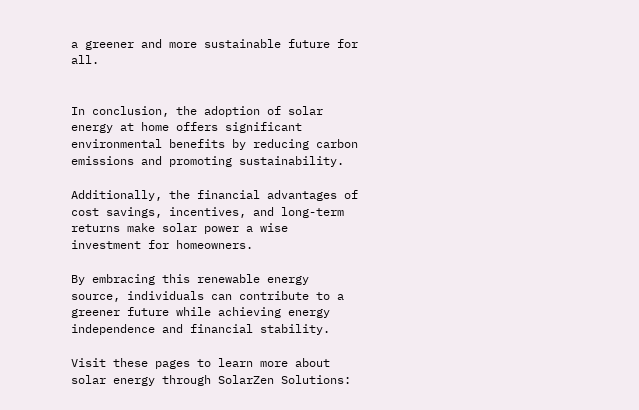a greener and more sustainable future for all.


In conclusion, the adoption of solar energy at home offers significant environmental benefits by reducing carbon emissions and promoting sustainability.

Additionally, the financial advantages of cost savings, incentives, and long-term returns make solar power a wise investment for homeowners.

By embracing this renewable energy source, individuals can contribute to a greener future while achieving energy independence and financial stability.

Visit these pages to learn more about solar energy through SolarZen Solutions: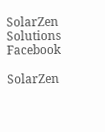SolarZen Solutions Facebook

SolarZen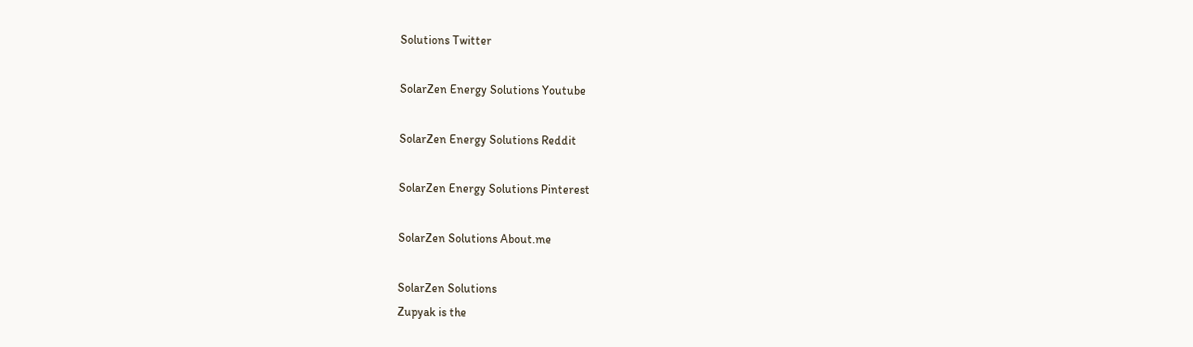Solutions Twitter

SolarZen Energy Solutions Youtube

SolarZen Energy Solutions Reddit

SolarZen Energy Solutions Pinterest

SolarZen Solutions About.me

SolarZen Solutions
Zupyak is the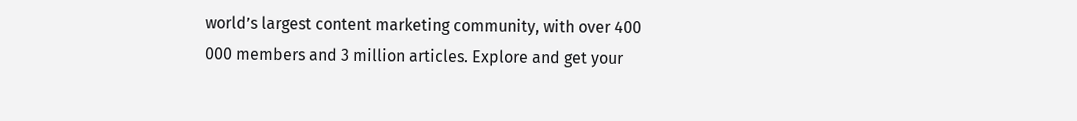world’s largest content marketing community, with over 400 000 members and 3 million articles. Explore and get your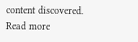content discovered.
Read more